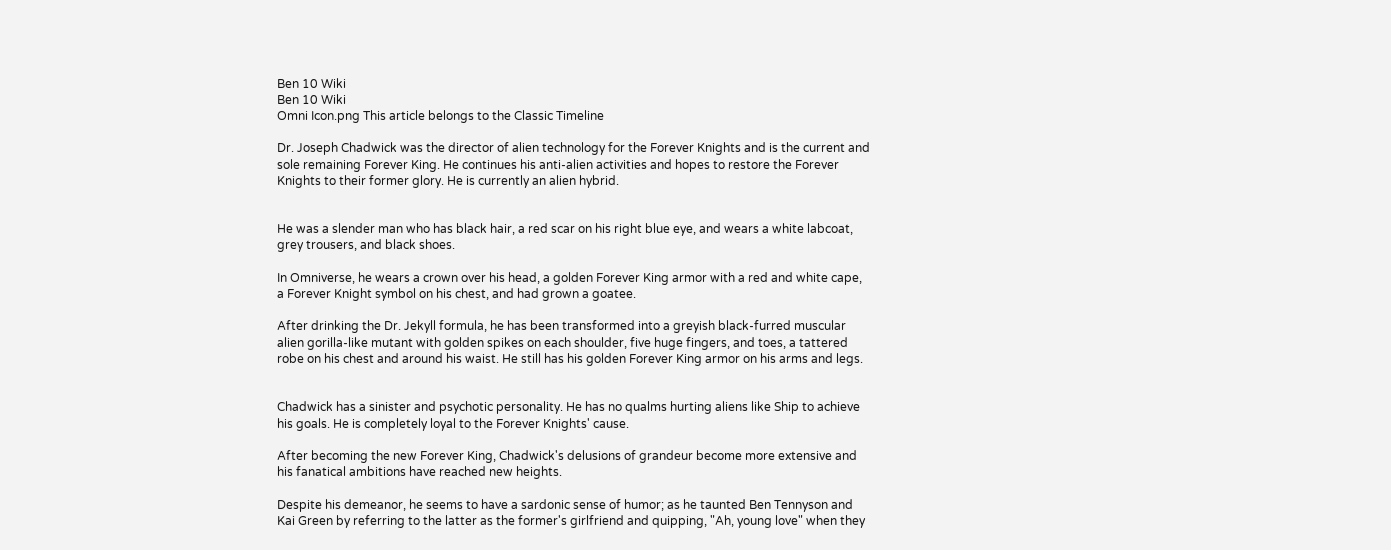Ben 10 Wiki
Ben 10 Wiki
Omni Icon.png This article belongs to the Classic Timeline

Dr. Joseph Chadwick was the director of alien technology for the Forever Knights and is the current and sole remaining Forever King. He continues his anti-alien activities and hopes to restore the Forever Knights to their former glory. He is currently an alien hybrid.


He was a slender man who has black hair, a red scar on his right blue eye, and wears a white labcoat, grey trousers, and black shoes.

In Omniverse, he wears a crown over his head, a golden Forever King armor with a red and white cape, a Forever Knight symbol on his chest, and had grown a goatee.

After drinking the Dr. Jekyll formula, he has been transformed into a greyish black-furred muscular alien gorilla-like mutant with golden spikes on each shoulder, five huge fingers, and toes, a tattered robe on his chest and around his waist. He still has his golden Forever King armor on his arms and legs.


Chadwick has a sinister and psychotic personality. He has no qualms hurting aliens like Ship to achieve his goals. He is completely loyal to the Forever Knights' cause.

After becoming the new Forever King, Chadwick's delusions of grandeur become more extensive and his fanatical ambitions have reached new heights.

Despite his demeanor, he seems to have a sardonic sense of humor; as he taunted Ben Tennyson and Kai Green by referring to the latter as the former's girlfriend and quipping, "Ah, young love" when they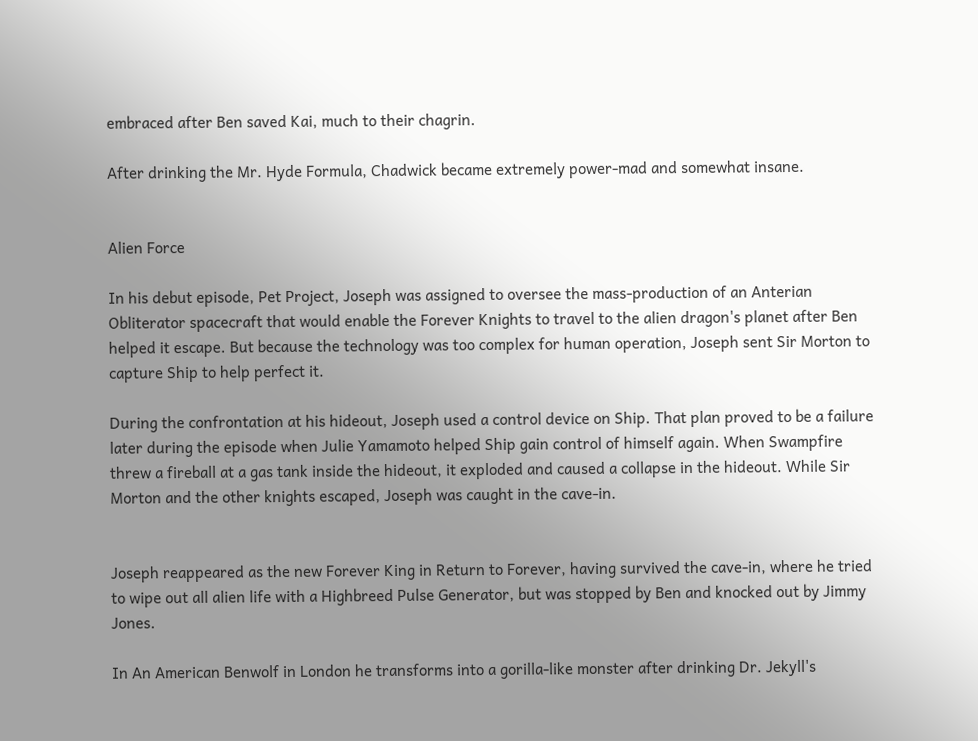embraced after Ben saved Kai, much to their chagrin.

After drinking the Mr. Hyde Formula, Chadwick became extremely power-mad and somewhat insane.


Alien Force

In his debut episode, Pet Project, Joseph was assigned to oversee the mass-production of an Anterian Obliterator spacecraft that would enable the Forever Knights to travel to the alien dragon's planet after Ben helped it escape. But because the technology was too complex for human operation, Joseph sent Sir Morton to capture Ship to help perfect it.

During the confrontation at his hideout, Joseph used a control device on Ship. That plan proved to be a failure later during the episode when Julie Yamamoto helped Ship gain control of himself again. When Swampfire threw a fireball at a gas tank inside the hideout, it exploded and caused a collapse in the hideout. While Sir Morton and the other knights escaped, Joseph was caught in the cave-in.


Joseph reappeared as the new Forever King in Return to Forever, having survived the cave-in, where he tried to wipe out all alien life with a Highbreed Pulse Generator, but was stopped by Ben and knocked out by Jimmy Jones.

In An American Benwolf in London he transforms into a gorilla-like monster after drinking Dr. Jekyll's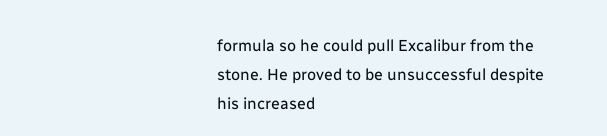formula so he could pull Excalibur from the stone. He proved to be unsuccessful despite his increased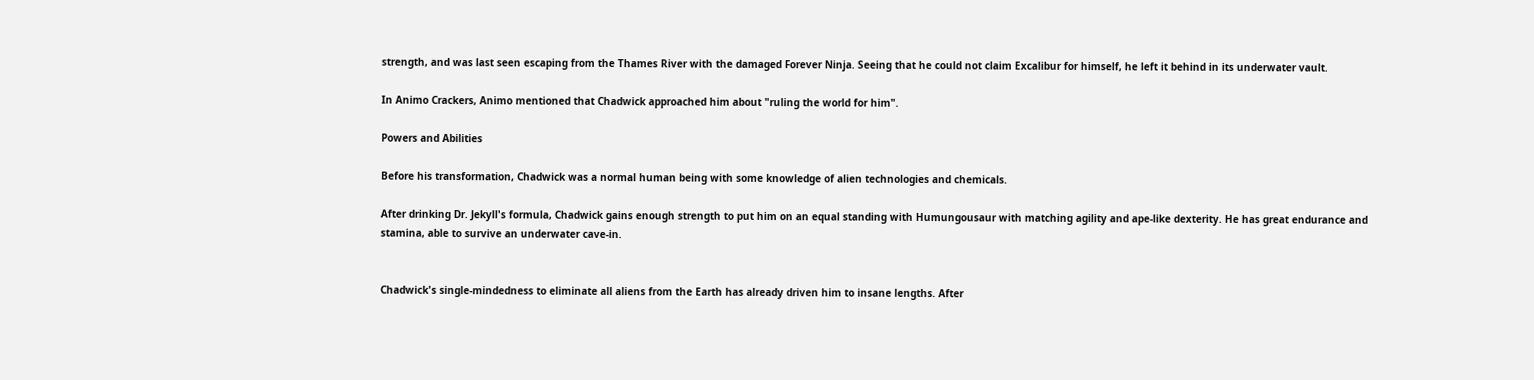strength, and was last seen escaping from the Thames River with the damaged Forever Ninja. Seeing that he could not claim Excalibur for himself, he left it behind in its underwater vault.

In Animo Crackers, Animo mentioned that Chadwick approached him about "ruling the world for him".

Powers and Abilities

Before his transformation, Chadwick was a normal human being with some knowledge of alien technologies and chemicals.

After drinking Dr. Jekyll's formula, Chadwick gains enough strength to put him on an equal standing with Humungousaur with matching agility and ape-like dexterity. He has great endurance and stamina, able to survive an underwater cave-in.


Chadwick's single-mindedness to eliminate all aliens from the Earth has already driven him to insane lengths. After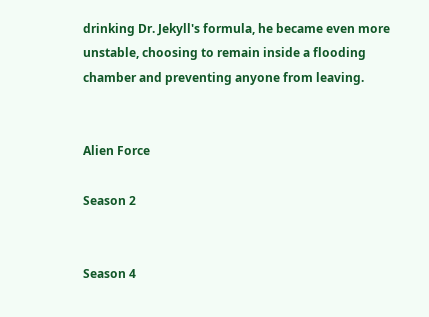drinking Dr. Jekyll's formula, he became even more unstable, choosing to remain inside a flooding chamber and preventing anyone from leaving.


Alien Force

Season 2


Season 4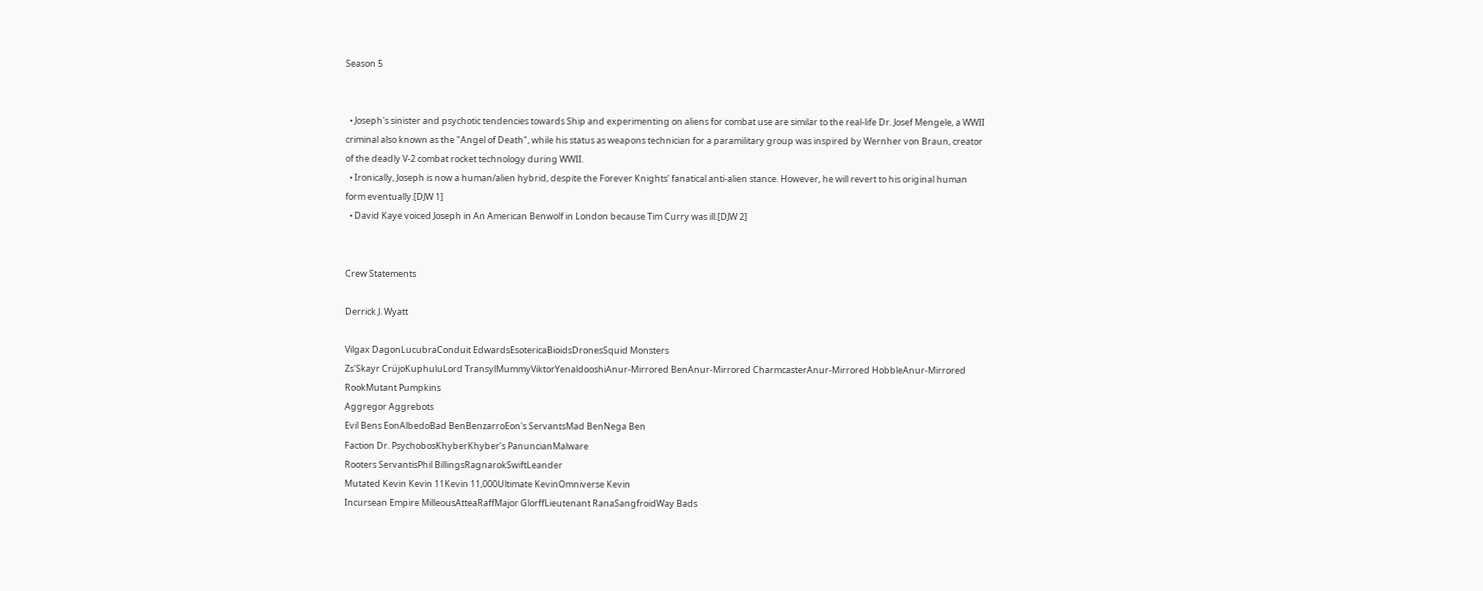Season 5


  • Joseph's sinister and psychotic tendencies towards Ship and experimenting on aliens for combat use are similar to the real-life Dr. Josef Mengele, a WWII criminal also known as the "Angel of Death", while his status as weapons technician for a paramilitary group was inspired by Wernher von Braun, creator of the deadly V-2 combat rocket technology during WWII.
  • Ironically, Joseph is now a human/alien hybrid, despite the Forever Knights' fanatical anti-alien stance. However, he will revert to his original human form eventually.[DJW 1]
  • David Kaye voiced Joseph in An American Benwolf in London because Tim Curry was ill.[DJW 2]


Crew Statements

Derrick J. Wyatt

Vilgax DagonLucubraConduit EdwardsEsotericaBioidsDronesSquid Monsters
Zs'Skayr CrüjoKuphuluLord TransylMummyViktorYenaldooshiAnur-Mirrored BenAnur-Mirrored CharmcasterAnur-Mirrored HobbleAnur-Mirrored RookMutant Pumpkins
Aggregor Aggrebots
Evil Bens EonAlbedoBad BenBenzarroEon's ServantsMad BenNega Ben
Faction Dr. PsychobosKhyberKhyber's PanuncianMalware
Rooters ServantisPhil BillingsRagnarokSwiftLeander
Mutated Kevin Kevin 11Kevin 11,000Ultimate KevinOmniverse Kevin
Incursean Empire MilleousAtteaRaffMajor GlorffLieutenant RanaSangfroidWay Bads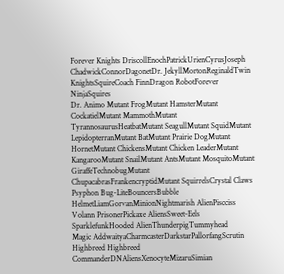Forever Knights DriscollEnochPatrickUrienCyrusJoseph ChadwickConnorDagonetDr. JekyllMortonReginaldTwin KnightsSquireCoach FinnDragon RobotForever NinjaSquires
Dr. Animo Mutant FrogMutant HamsterMutant CockatielMutant MammothMutant TyrannosaurusHeatbatMutant SeagullMutant SquidMutant LepidopterranMutant BatMutant Prairie DogMutant HornetMutant ChickensMutant Chicken LeaderMutant KangarooMutant SnailMutant AntsMutant MosquitoMutant GiraffeTechnobugMutant ChupacabrasFrankencryptidMutant SquirrelsCrystal Claws
Psyphon Bug-LiteBouncersBubble HelmetLiamGorvanMinionNightmarish AlienPiscciss Volann PrisonerPickaxe AliensSweet-Eels SparklefunkHooded AlienThunderpigTummyhead
Magic AddwaityaCharmcasterDarkstarPallorfangScrutin
Highbreed Highbreed CommanderDNAliensXenocyteMizaruSimian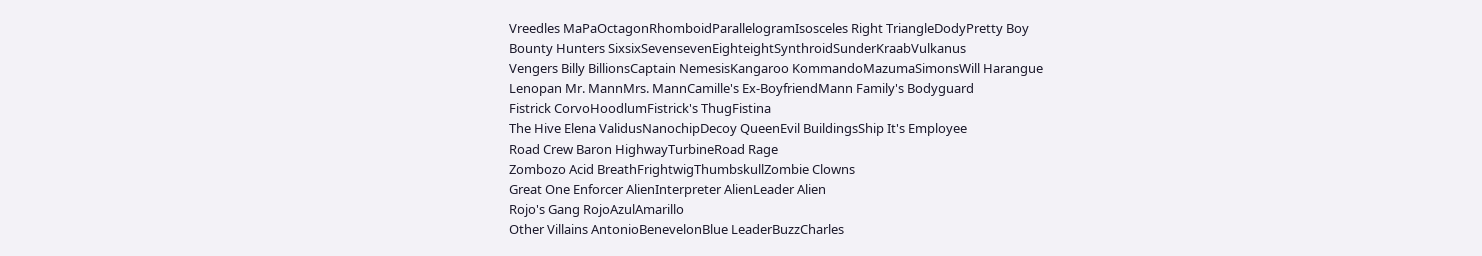Vreedles MaPaOctagonRhomboidParallelogramIsosceles Right TriangleDodyPretty Boy
Bounty Hunters SixsixSevensevenEighteightSynthroidSunderKraabVulkanus
Vengers Billy BillionsCaptain NemesisKangaroo KommandoMazumaSimonsWill Harangue
Lenopan Mr. MannMrs. MannCamille's Ex-BoyfriendMann Family's Bodyguard
Fistrick CorvoHoodlumFistrick's ThugFistina
The Hive Elena ValidusNanochipDecoy QueenEvil BuildingsShip It's Employee
Road Crew Baron HighwayTurbineRoad Rage
Zombozo Acid BreathFrightwigThumbskullZombie Clowns
Great One Enforcer AlienInterpreter AlienLeader Alien
Rojo's Gang RojoAzulAmarillo
Other Villains AntonioBenevelonBlue LeaderBuzzCharles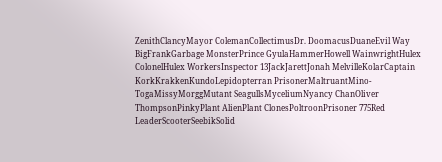ZenithClancyMayor ColemanCollectimusDr. DoomacusDuaneEvil Way BigFrankGarbage MonsterPrince GyulaHammerHowell WainwrightHulex ColonelHulex WorkersInspector 13JackJarettJonah MelvilleKolarCaptain KorkKrakkenKundoLepidopterran PrisonerMaltruantMino-TogaMissyMorggMutant SeagullsMyceliumNyancy ChanOliver ThompsonPinkyPlant AlienPlant ClonesPoltroonPrisoner 775Red LeaderScooterSeebikSolid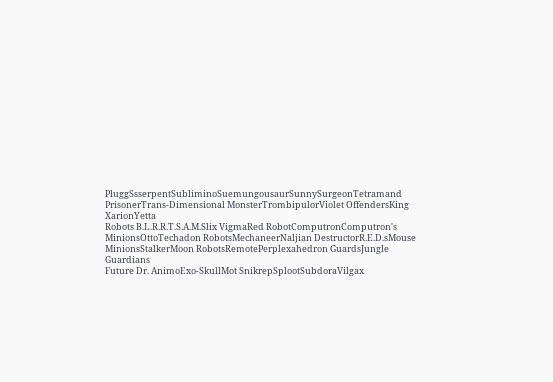PluggSsserpentSubliminoSuemungousaurSunnySurgeonTetramand PrisonerTrans-Dimensional MonsterTrombipulorViolet OffendersKing XarionYetta
Robots B.L.R.R.T.S.A.M.Slix VigmaRed RobotComputronComputron's MinionsOttoTechadon RobotsMechaneerNaljian DestructorR.E.D.sMouse MinionsStalkerMoon RobotsRemotePerplexahedron GuardsJungle Guardians
Future Dr. AnimoExo-SkullMot SnikrepSplootSubdoraVilgax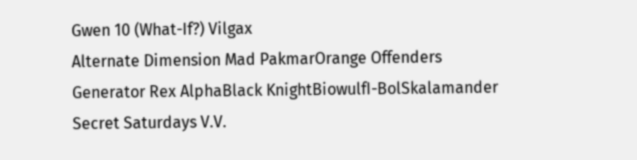Gwen 10 (What-If?) Vilgax
Alternate Dimension Mad PakmarOrange Offenders
Generator Rex AlphaBlack KnightBiowulfI-BolSkalamander
Secret Saturdays V.V.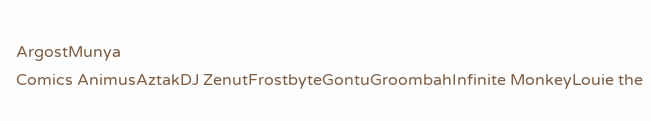ArgostMunya
Comics AnimusAztakDJ ZenutFrostbyteGontuGroombahInfinite MonkeyLouie the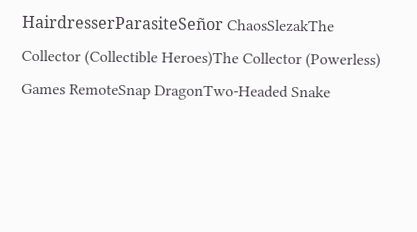HairdresserParasiteSeñor ChaosSlezakThe Collector (Collectible Heroes)The Collector (Powerless)
Games RemoteSnap DragonTwo-Headed Snake